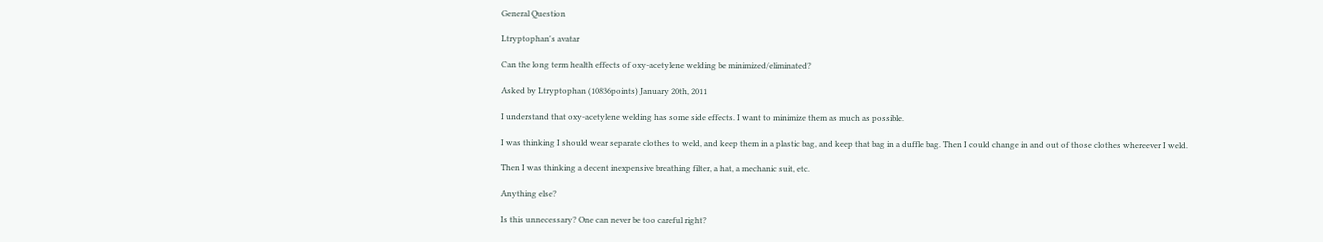General Question

Ltryptophan's avatar

Can the long term health effects of oxy-acetylene welding be minimized/eliminated?

Asked by Ltryptophan (10836points) January 20th, 2011

I understand that oxy-acetylene welding has some side effects. I want to minimize them as much as possible.

I was thinking I should wear separate clothes to weld, and keep them in a plastic bag, and keep that bag in a duffle bag. Then I could change in and out of those clothes whereever I weld.

Then I was thinking a decent inexpensive breathing filter, a hat, a mechanic suit, etc.

Anything else?

Is this unnecessary? One can never be too careful right?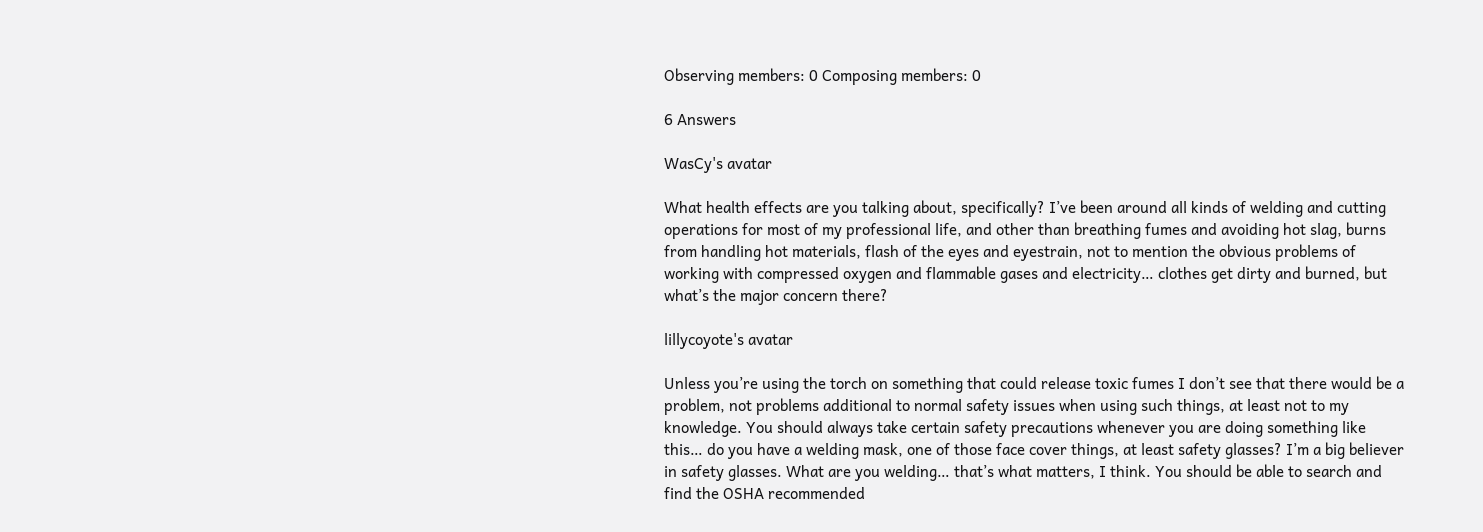Observing members: 0 Composing members: 0

6 Answers

WasCy's avatar

What health effects are you talking about, specifically? I’ve been around all kinds of welding and cutting operations for most of my professional life, and other than breathing fumes and avoiding hot slag, burns from handling hot materials, flash of the eyes and eyestrain, not to mention the obvious problems of working with compressed oxygen and flammable gases and electricity… clothes get dirty and burned, but what’s the major concern there?

lillycoyote's avatar

Unless you’re using the torch on something that could release toxic fumes I don’t see that there would be a problem, not problems additional to normal safety issues when using such things, at least not to my knowledge. You should always take certain safety precautions whenever you are doing something like this… do you have a welding mask, one of those face cover things, at least safety glasses? I’m a big believer in safety glasses. What are you welding… that’s what matters, I think. You should be able to search and find the OSHA recommended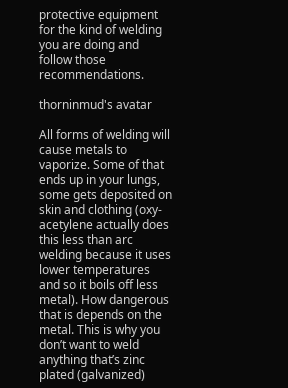protective equipment for the kind of welding you are doing and follow those recommendations.

thorninmud's avatar

All forms of welding will cause metals to vaporize. Some of that ends up in your lungs, some gets deposited on skin and clothing (oxy-acetylene actually does this less than arc welding because it uses lower temperatures and so it boils off less metal). How dangerous that is depends on the metal. This is why you don’t want to weld anything that’s zinc plated (galvanized)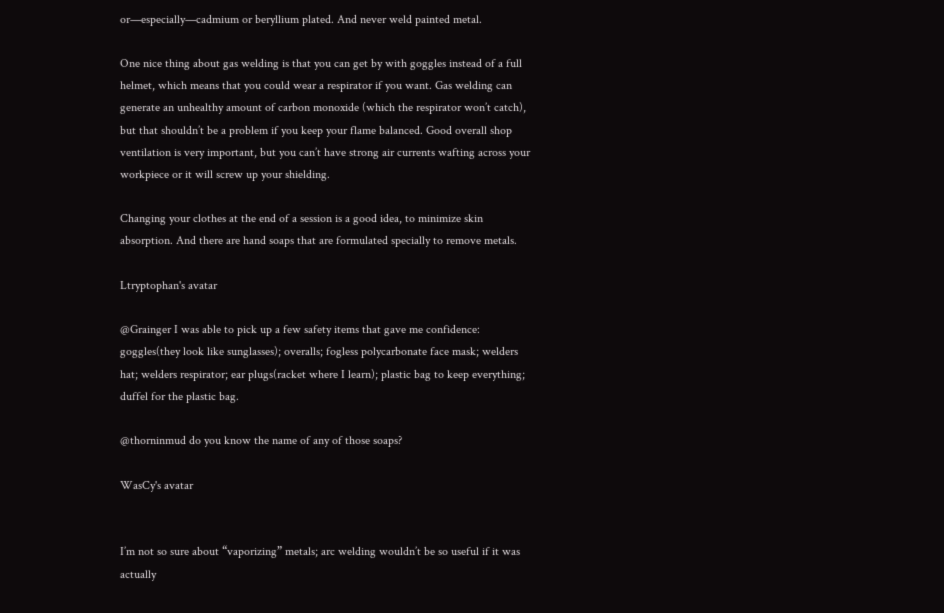or—especially—cadmium or beryllium plated. And never weld painted metal.

One nice thing about gas welding is that you can get by with goggles instead of a full helmet, which means that you could wear a respirator if you want. Gas welding can generate an unhealthy amount of carbon monoxide (which the respirator won’t catch), but that shouldn’t be a problem if you keep your flame balanced. Good overall shop ventilation is very important, but you can’t have strong air currents wafting across your workpiece or it will screw up your shielding.

Changing your clothes at the end of a session is a good idea, to minimize skin absorption. And there are hand soaps that are formulated specially to remove metals.

Ltryptophan's avatar

@Grainger I was able to pick up a few safety items that gave me confidence: goggles(they look like sunglasses); overalls; fogless polycarbonate face mask; welders hat; welders respirator; ear plugs(racket where I learn); plastic bag to keep everything; duffel for the plastic bag.

@thorninmud do you know the name of any of those soaps?

WasCy's avatar


I’m not so sure about “vaporizing” metals; arc welding wouldn’t be so useful if it was actually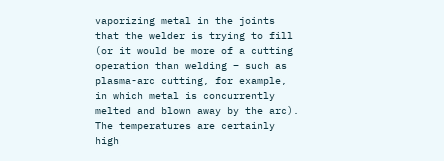vaporizing metal in the joints that the welder is trying to fill (or it would be more of a cutting operation than welding – such as plasma-arc cutting, for example, in which metal is concurrently melted and blown away by the arc). The temperatures are certainly high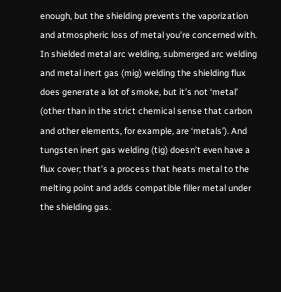enough, but the shielding prevents the vaporization and atmospheric loss of metal you’re concerned with. In shielded metal arc welding, submerged arc welding and metal inert gas (mig) welding the shielding flux does generate a lot of smoke, but it’s not ‘metal’ (other than in the strict chemical sense that carbon and other elements, for example, are ‘metals’). And tungsten inert gas welding (tig) doesn’t even have a flux cover; that’s a process that heats metal to the melting point and adds compatible filler metal under the shielding gas.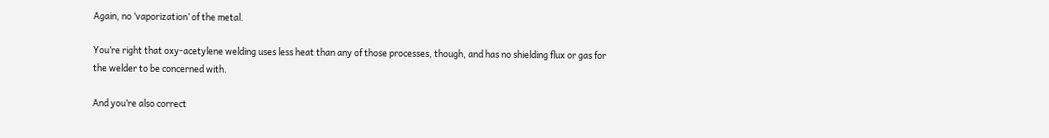Again, no ‘vaporization’ of the metal.

You’re right that oxy-acetylene welding uses less heat than any of those processes, though, and has no shielding flux or gas for the welder to be concerned with.

And you’re also correct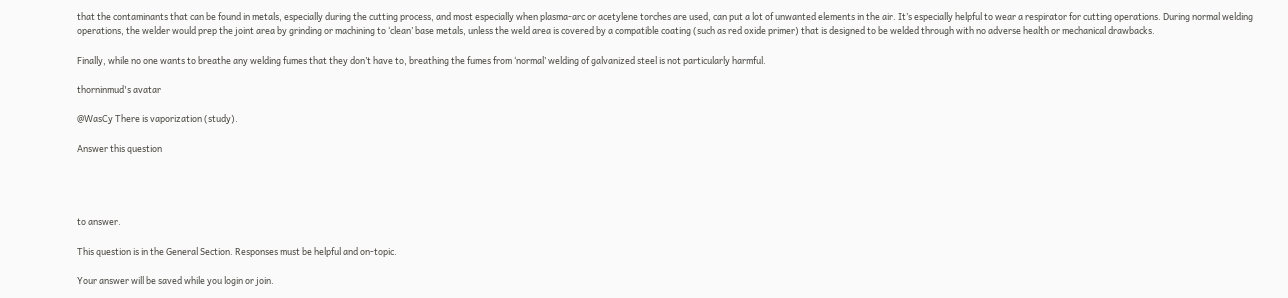that the contaminants that can be found in metals, especially during the cutting process, and most especially when plasma-arc or acetylene torches are used, can put a lot of unwanted elements in the air. It’s especially helpful to wear a respirator for cutting operations. During normal welding operations, the welder would prep the joint area by grinding or machining to ‘clean’ base metals, unless the weld area is covered by a compatible coating (such as red oxide primer) that is designed to be welded through with no adverse health or mechanical drawbacks.

Finally, while no one wants to breathe any welding fumes that they don’t have to, breathing the fumes from ‘normal’ welding of galvanized steel is not particularly harmful.

thorninmud's avatar

@WasCy There is vaporization (study).

Answer this question




to answer.

This question is in the General Section. Responses must be helpful and on-topic.

Your answer will be saved while you login or join.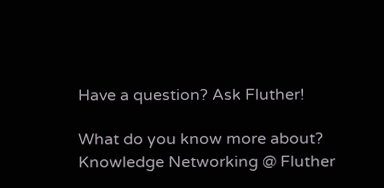Have a question? Ask Fluther!

What do you know more about?
Knowledge Networking @ Fluther